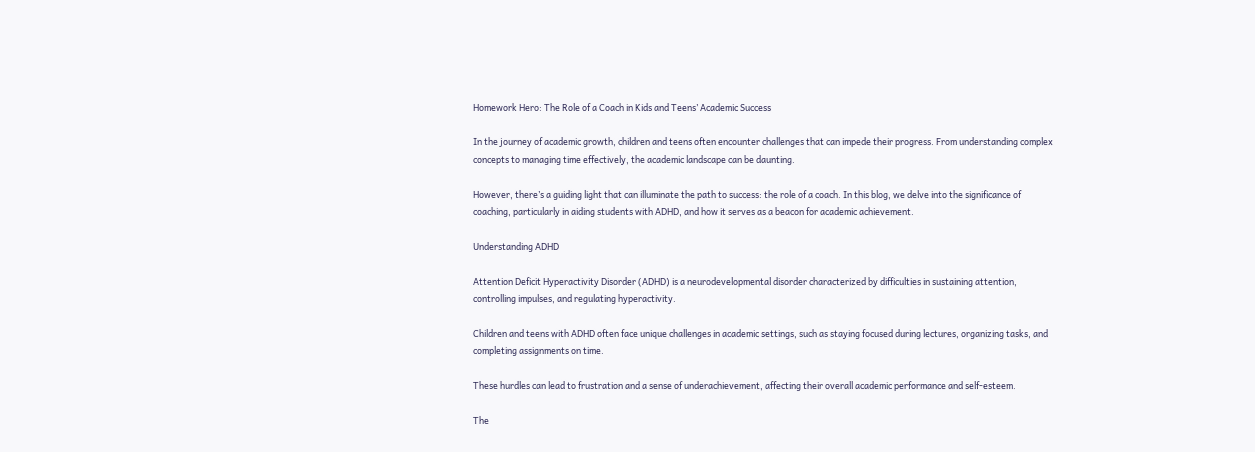Homework Hero: The Role of a Coach in Kids and Teens’ Academic Success

In the journey of academic growth, children and teens often encounter challenges that can impede their progress. From understanding complex concepts to managing time effectively, the academic landscape can be daunting.

However, there’s a guiding light that can illuminate the path to success: the role of a coach. In this blog, we delve into the significance of coaching, particularly in aiding students with ADHD, and how it serves as a beacon for academic achievement.

Understanding ADHD

Attention Deficit Hyperactivity Disorder (ADHD) is a neurodevelopmental disorder characterized by difficulties in sustaining attention, controlling impulses, and regulating hyperactivity.

Children and teens with ADHD often face unique challenges in academic settings, such as staying focused during lectures, organizing tasks, and completing assignments on time.

These hurdles can lead to frustration and a sense of underachievement, affecting their overall academic performance and self-esteem.

The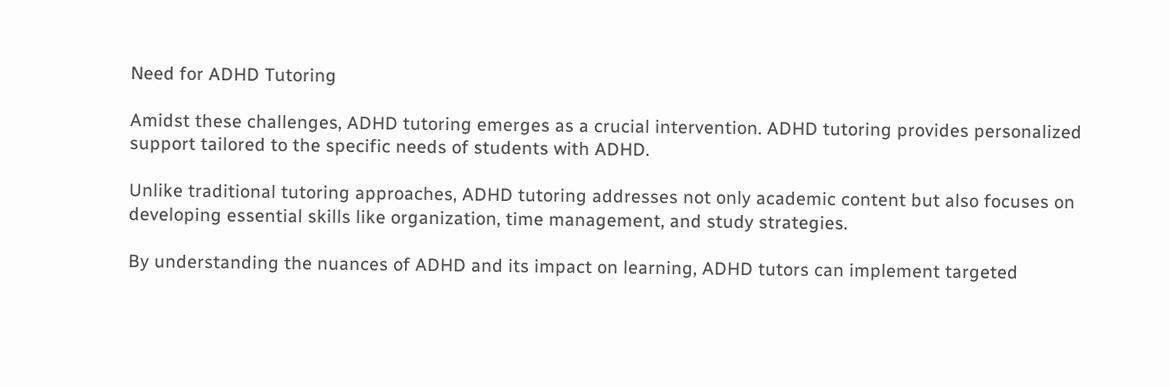Need for ADHD Tutoring

Amidst these challenges, ADHD tutoring emerges as a crucial intervention. ADHD tutoring provides personalized support tailored to the specific needs of students with ADHD.

Unlike traditional tutoring approaches, ADHD tutoring addresses not only academic content but also focuses on developing essential skills like organization, time management, and study strategies.

By understanding the nuances of ADHD and its impact on learning, ADHD tutors can implement targeted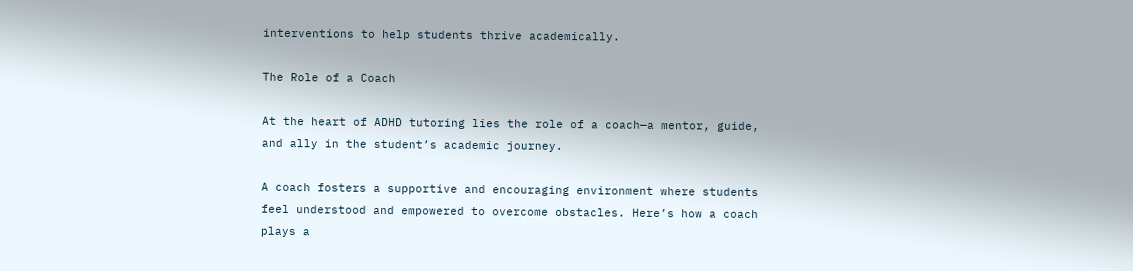interventions to help students thrive academically.

The Role of a Coach

At the heart of ADHD tutoring lies the role of a coach—a mentor, guide, and ally in the student’s academic journey.

A coach fosters a supportive and encouraging environment where students feel understood and empowered to overcome obstacles. Here’s how a coach plays a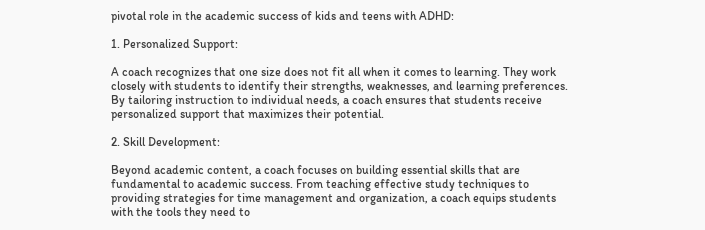pivotal role in the academic success of kids and teens with ADHD:

1. Personalized Support:

A coach recognizes that one size does not fit all when it comes to learning. They work closely with students to identify their strengths, weaknesses, and learning preferences. By tailoring instruction to individual needs, a coach ensures that students receive personalized support that maximizes their potential.

2. Skill Development:

Beyond academic content, a coach focuses on building essential skills that are fundamental to academic success. From teaching effective study techniques to providing strategies for time management and organization, a coach equips students with the tools they need to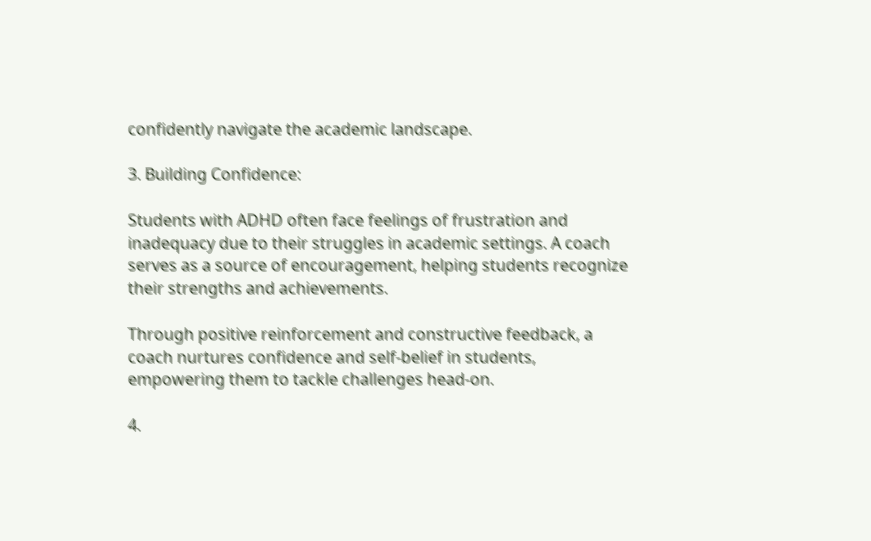confidently navigate the academic landscape.

3. Building Confidence:

Students with ADHD often face feelings of frustration and inadequacy due to their struggles in academic settings. A coach serves as a source of encouragement, helping students recognize their strengths and achievements.

Through positive reinforcement and constructive feedback, a coach nurtures confidence and self-belief in students, empowering them to tackle challenges head-on.

4.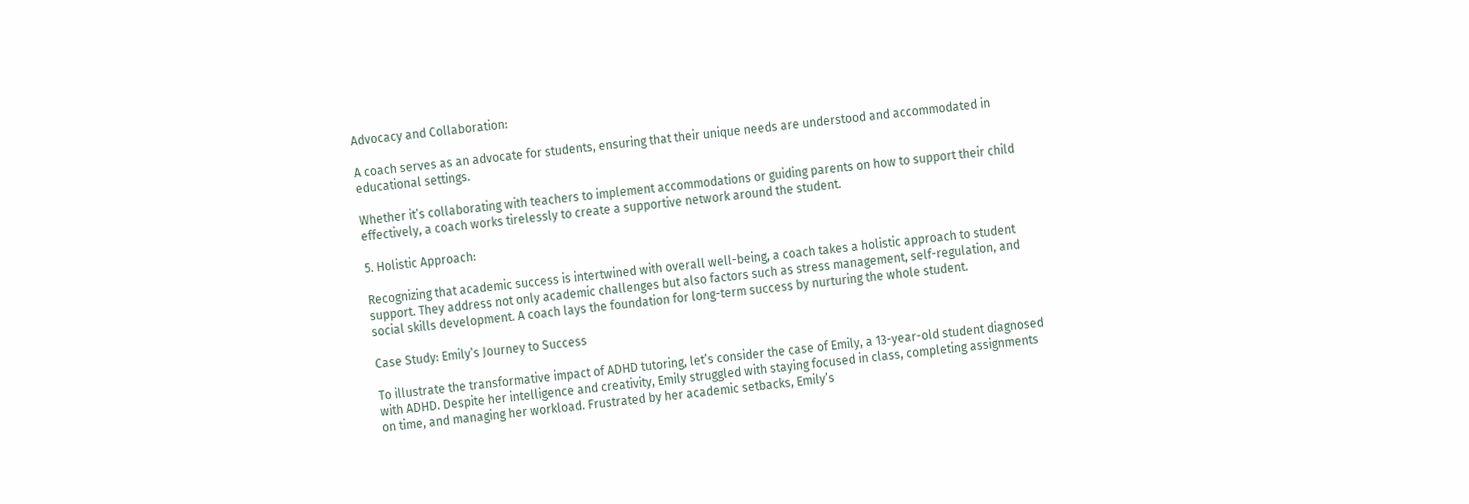Advocacy and Collaboration:

A coach serves as an advocate for students, ensuring that their unique needs are understood and accommodated in educational settings.

Whether it’s collaborating with teachers to implement accommodations or guiding parents on how to support their child effectively, a coach works tirelessly to create a supportive network around the student.

5. Holistic Approach:

Recognizing that academic success is intertwined with overall well-being, a coach takes a holistic approach to student support. They address not only academic challenges but also factors such as stress management, self-regulation, and social skills development. A coach lays the foundation for long-term success by nurturing the whole student.

Case Study: Emily’s Journey to Success

To illustrate the transformative impact of ADHD tutoring, let’s consider the case of Emily, a 13-year-old student diagnosed with ADHD. Despite her intelligence and creativity, Emily struggled with staying focused in class, completing assignments on time, and managing her workload. Frustrated by her academic setbacks, Emily’s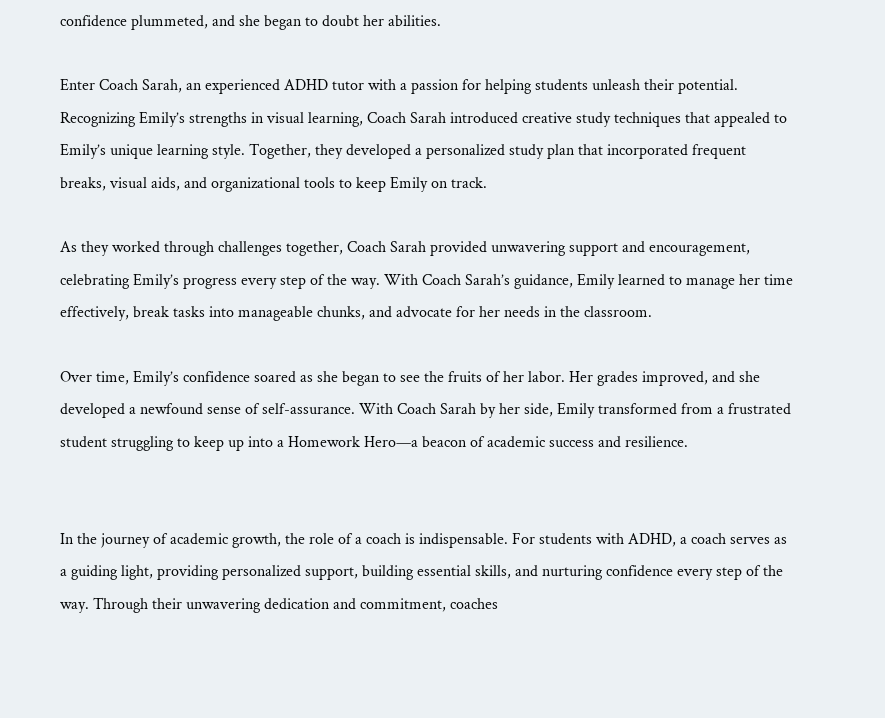confidence plummeted, and she began to doubt her abilities.

Enter Coach Sarah, an experienced ADHD tutor with a passion for helping students unleash their potential. Recognizing Emily’s strengths in visual learning, Coach Sarah introduced creative study techniques that appealed to Emily’s unique learning style. Together, they developed a personalized study plan that incorporated frequent breaks, visual aids, and organizational tools to keep Emily on track.

As they worked through challenges together, Coach Sarah provided unwavering support and encouragement, celebrating Emily’s progress every step of the way. With Coach Sarah’s guidance, Emily learned to manage her time effectively, break tasks into manageable chunks, and advocate for her needs in the classroom.

Over time, Emily’s confidence soared as she began to see the fruits of her labor. Her grades improved, and she developed a newfound sense of self-assurance. With Coach Sarah by her side, Emily transformed from a frustrated student struggling to keep up into a Homework Hero—a beacon of academic success and resilience.


In the journey of academic growth, the role of a coach is indispensable. For students with ADHD, a coach serves as a guiding light, providing personalized support, building essential skills, and nurturing confidence every step of the way. Through their unwavering dedication and commitment, coaches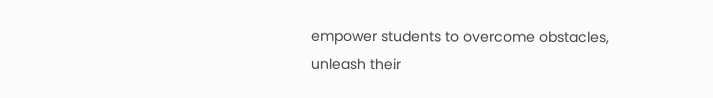empower students to overcome obstacles, unleash their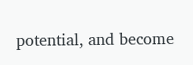potential, and become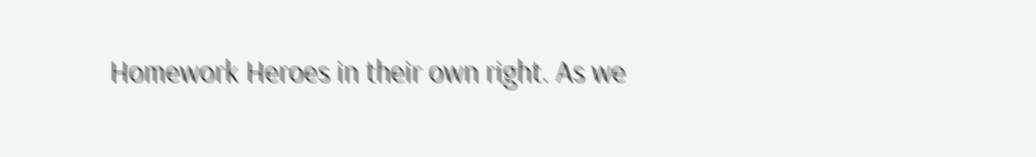Homework Heroes in their own right. As we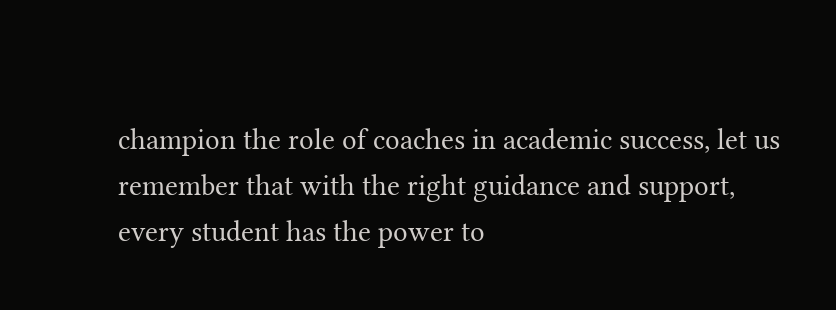champion the role of coaches in academic success, let us remember that with the right guidance and support, every student has the power to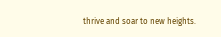thrive and soar to new heights.